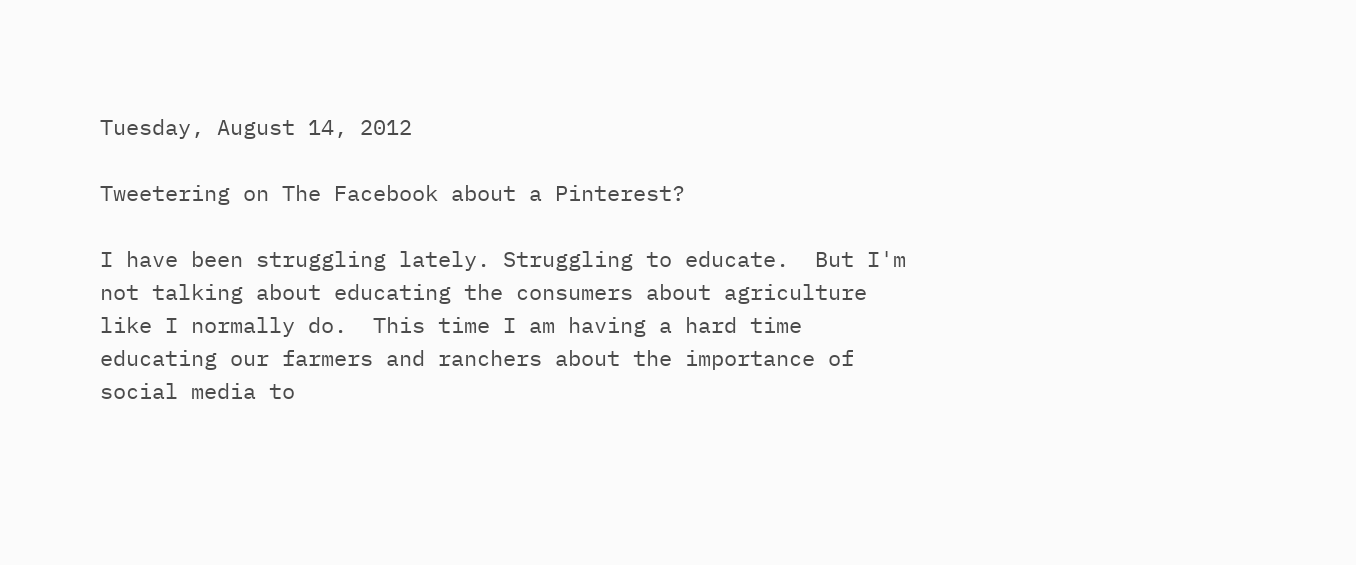Tuesday, August 14, 2012

Tweetering on The Facebook about a Pinterest?

I have been struggling lately. Struggling to educate.  But I'm not talking about educating the consumers about agriculture like I normally do.  This time I am having a hard time educating our farmers and ranchers about the importance of social media to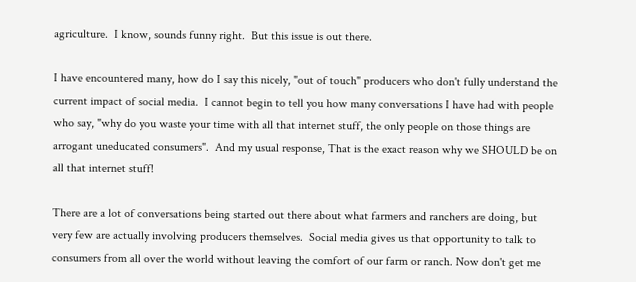agriculture.  I know, sounds funny right.  But this issue is out there.

I have encountered many, how do I say this nicely, "out of touch" producers who don't fully understand the current impact of social media.  I cannot begin to tell you how many conversations I have had with people who say, "why do you waste your time with all that internet stuff, the only people on those things are arrogant uneducated consumers".  And my usual response, That is the exact reason why we SHOULD be on all that internet stuff!

There are a lot of conversations being started out there about what farmers and ranchers are doing, but very few are actually involving producers themselves.  Social media gives us that opportunity to talk to consumers from all over the world without leaving the comfort of our farm or ranch. Now don't get me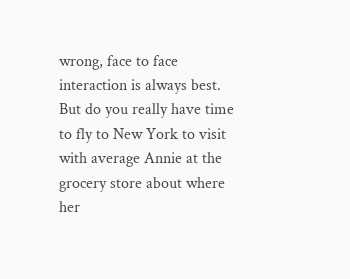wrong, face to face interaction is always best.  But do you really have time to fly to New York to visit with average Annie at the grocery store about where her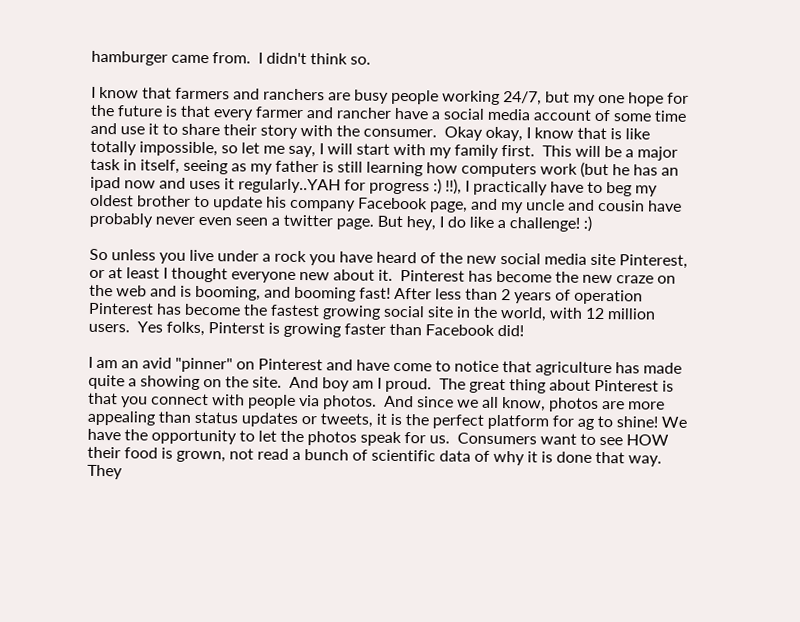hamburger came from.  I didn't think so.

I know that farmers and ranchers are busy people working 24/7, but my one hope for the future is that every farmer and rancher have a social media account of some time and use it to share their story with the consumer.  Okay okay, I know that is like totally impossible, so let me say, I will start with my family first.  This will be a major task in itself, seeing as my father is still learning how computers work (but he has an ipad now and uses it regularly..YAH for progress :) !!), I practically have to beg my oldest brother to update his company Facebook page, and my uncle and cousin have probably never even seen a twitter page. But hey, I do like a challenge! :)

So unless you live under a rock you have heard of the new social media site Pinterest, or at least I thought everyone new about it.  Pinterest has become the new craze on the web and is booming, and booming fast! After less than 2 years of operation Pinterest has become the fastest growing social site in the world, with 12 million users.  Yes folks, Pinterst is growing faster than Facebook did!

I am an avid "pinner" on Pinterest and have come to notice that agriculture has made quite a showing on the site.  And boy am I proud.  The great thing about Pinterest is that you connect with people via photos.  And since we all know, photos are more appealing than status updates or tweets, it is the perfect platform for ag to shine! We have the opportunity to let the photos speak for us.  Consumers want to see HOW their food is grown, not read a bunch of scientific data of why it is done that way.  They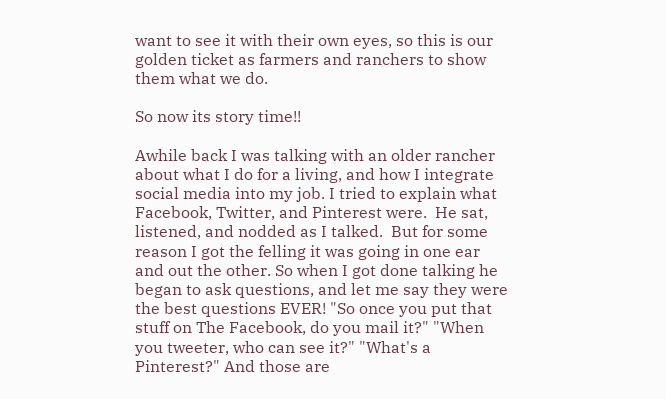want to see it with their own eyes, so this is our golden ticket as farmers and ranchers to show them what we do.

So now its story time!!

Awhile back I was talking with an older rancher about what I do for a living, and how I integrate social media into my job. I tried to explain what Facebook, Twitter, and Pinterest were.  He sat, listened, and nodded as I talked.  But for some reason I got the felling it was going in one ear and out the other. So when I got done talking he began to ask questions, and let me say they were the best questions EVER! "So once you put that stuff on The Facebook, do you mail it?" "When you tweeter, who can see it?" "What's a Pinterest?" And those are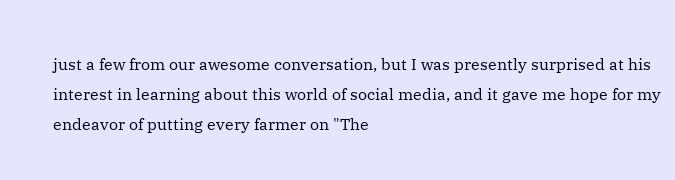just a few from our awesome conversation, but I was presently surprised at his interest in learning about this world of social media, and it gave me hope for my endeavor of putting every farmer on "The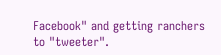Facebook" and getting ranchers to "tweeter".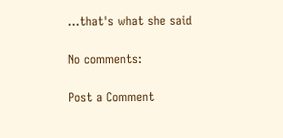...that's what she said

No comments:

Post a Comment